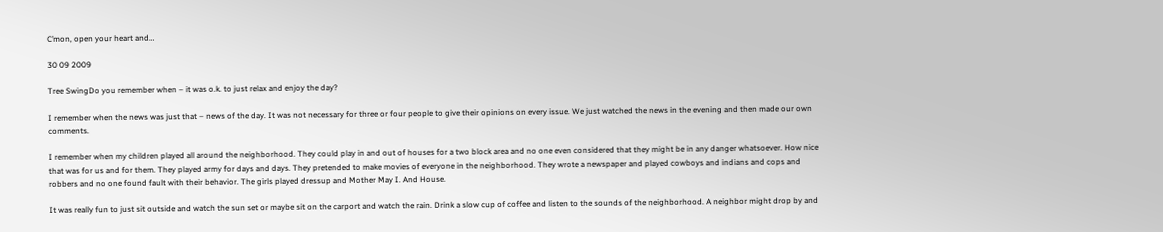C’mon, open your heart and…

30 09 2009

Tree SwingDo you remember when – it was o.k. to just relax and enjoy the day?

I remember when the news was just that – news of the day. It was not necessary for three or four people to give their opinions on every issue. We just watched the news in the evening and then made our own comments.

I remember when my children played all around the neighborhood. They could play in and out of houses for a two block area and no one even considered that they might be in any danger whatsoever. How nice that was for us and for them. They played army for days and days. They pretended to make movies of everyone in the neighborhood. They wrote a newspaper and played cowboys and indians and cops and robbers and no one found fault with their behavior. The girls played dressup and Mother May I. And House.

It was really fun to just sit outside and watch the sun set or maybe sit on the carport and watch the rain. Drink a slow cup of coffee and listen to the sounds of the neighborhood. A neighbor might drop by and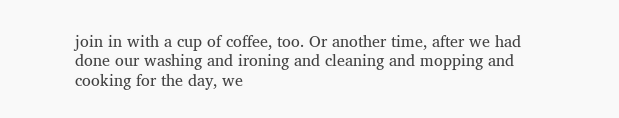join in with a cup of coffee, too. Or another time, after we had done our washing and ironing and cleaning and mopping and cooking for the day, we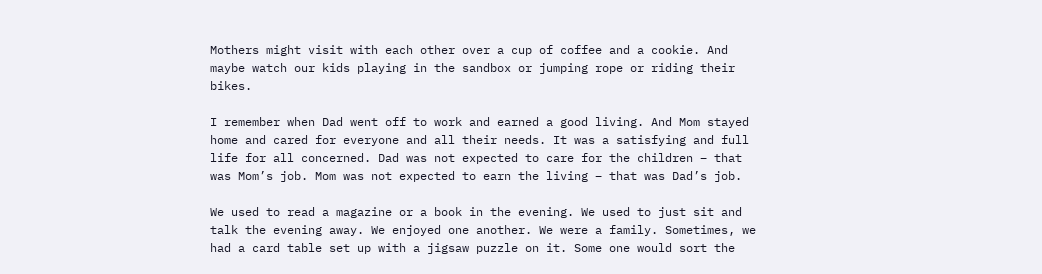Mothers might visit with each other over a cup of coffee and a cookie. And maybe watch our kids playing in the sandbox or jumping rope or riding their bikes.

I remember when Dad went off to work and earned a good living. And Mom stayed home and cared for everyone and all their needs. It was a satisfying and full life for all concerned. Dad was not expected to care for the children – that was Mom’s job. Mom was not expected to earn the living – that was Dad’s job.

We used to read a magazine or a book in the evening. We used to just sit and talk the evening away. We enjoyed one another. We were a family. Sometimes, we had a card table set up with a jigsaw puzzle on it. Some one would sort the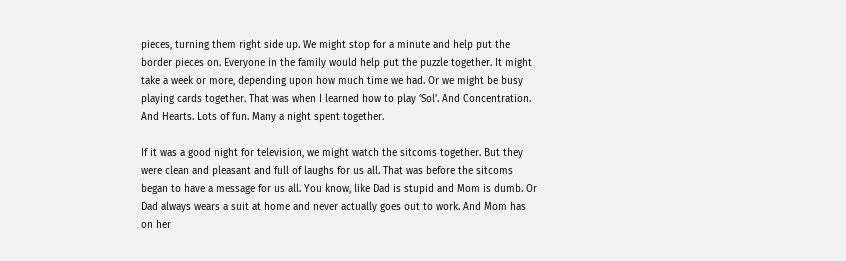pieces, turning them right side up. We might stop for a minute and help put the border pieces on. Everyone in the family would help put the puzzle together. It might take a week or more, depending upon how much time we had. Or we might be busy playing cards together. That was when I learned how to play ‘Sol’. And Concentration. And Hearts. Lots of fun. Many a night spent together.

If it was a good night for television, we might watch the sitcoms together. But they were clean and pleasant and full of laughs for us all. That was before the sitcoms began to have a message for us all. You know, like Dad is stupid and Mom is dumb. Or Dad always wears a suit at home and never actually goes out to work. And Mom has on her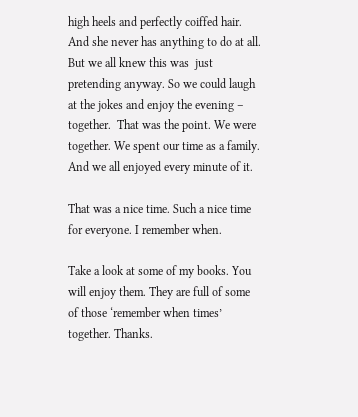high heels and perfectly coiffed hair. And she never has anything to do at all. But we all knew this was  just pretending anyway. So we could laugh at the jokes and enjoy the evening – together.  That was the point. We were together. We spent our time as a family. And we all enjoyed every minute of it.

That was a nice time. Such a nice time for everyone. I remember when.

Take a look at some of my books. You will enjoy them. They are full of some of those ‘remember when times’ together. Thanks.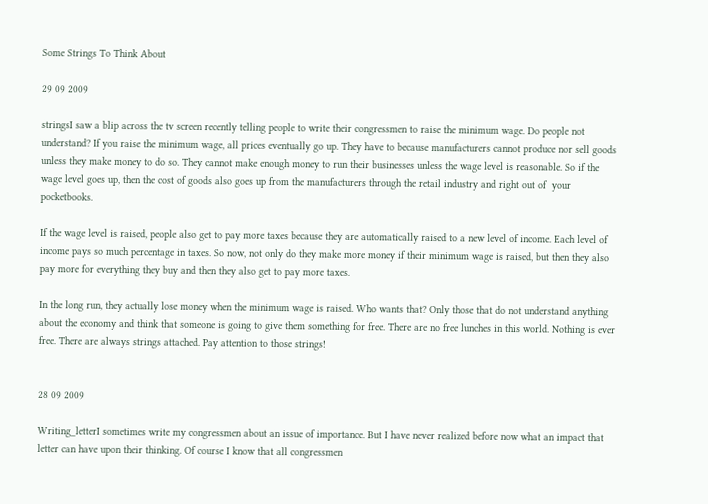Some Strings To Think About

29 09 2009

stringsI saw a blip across the tv screen recently telling people to write their congressmen to raise the minimum wage. Do people not understand? If you raise the minimum wage, all prices eventually go up. They have to because manufacturers cannot produce nor sell goods unless they make money to do so. They cannot make enough money to run their businesses unless the wage level is reasonable. So if the wage level goes up, then the cost of goods also goes up from the manufacturers through the retail industry and right out of  your pocketbooks.

If the wage level is raised, people also get to pay more taxes because they are automatically raised to a new level of income. Each level of income pays so much percentage in taxes. So now, not only do they make more money if their minimum wage is raised, but then they also pay more for everything they buy and then they also get to pay more taxes.

In the long run, they actually lose money when the minimum wage is raised. Who wants that? Only those that do not understand anything about the economy and think that someone is going to give them something for free. There are no free lunches in this world. Nothing is ever free. There are always strings attached. Pay attention to those strings!


28 09 2009

Writing_letterI sometimes write my congressmen about an issue of importance. But I have never realized before now what an impact that letter can have upon their thinking. Of course I know that all congressmen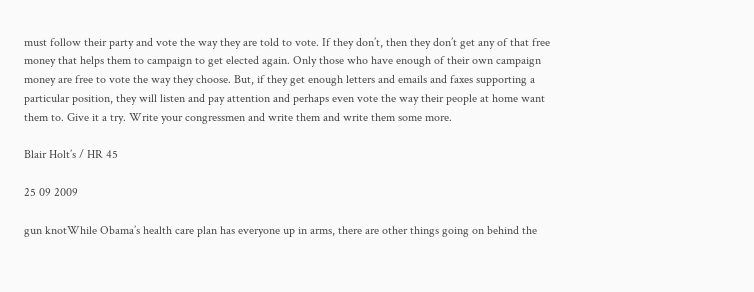must follow their party and vote the way they are told to vote. If they don’t, then they don’t get any of that free money that helps them to campaign to get elected again. Only those who have enough of their own campaign money are free to vote the way they choose. But, if they get enough letters and emails and faxes supporting a particular position, they will listen and pay attention and perhaps even vote the way their people at home want them to. Give it a try. Write your congressmen and write them and write them some more.

Blair Holt’s / HR 45

25 09 2009

gun knotWhile Obama’s health care plan has everyone up in arms, there are other things going on behind the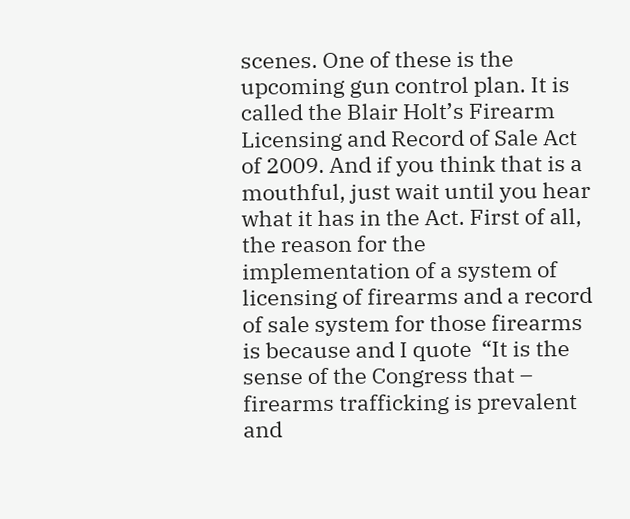scenes. One of these is the upcoming gun control plan. It is called the Blair Holt’s Firearm Licensing and Record of Sale Act of 2009. And if you think that is a mouthful, just wait until you hear what it has in the Act. First of all, the reason for the implementation of a system of licensing of firearms and a record of sale system for those firearms is because and I quote  “It is the sense of the Congress that – firearms trafficking is prevalent and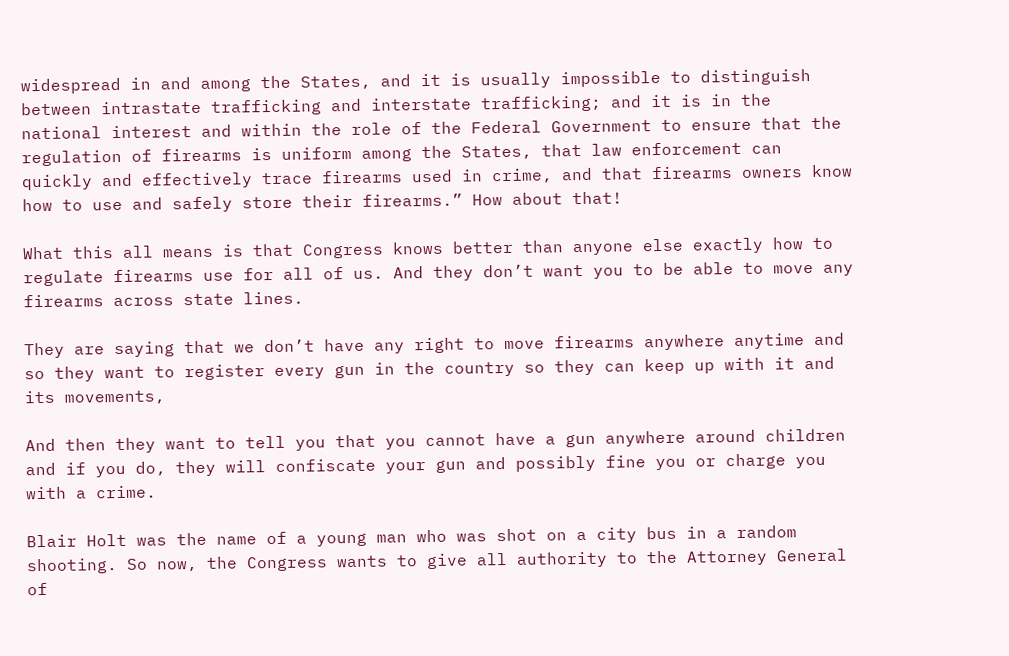widespread in and among the States, and it is usually impossible to distinguish between intrastate trafficking and interstate trafficking; and it is in the national interest and within the role of the Federal Government to ensure that the regulation of firearms is uniform among the States, that law enforcement can quickly and effectively trace firearms used in crime, and that firearms owners know how to use and safely store their firearms.” How about that!

What this all means is that Congress knows better than anyone else exactly how to regulate firearms use for all of us. And they don’t want you to be able to move any firearms across state lines.

They are saying that we don’t have any right to move firearms anywhere anytime and so they want to register every gun in the country so they can keep up with it and its movements,

And then they want to tell you that you cannot have a gun anywhere around children and if you do, they will confiscate your gun and possibly fine you or charge you with a crime.

Blair Holt was the name of a young man who was shot on a city bus in a random shooting. So now, the Congress wants to give all authority to the Attorney General of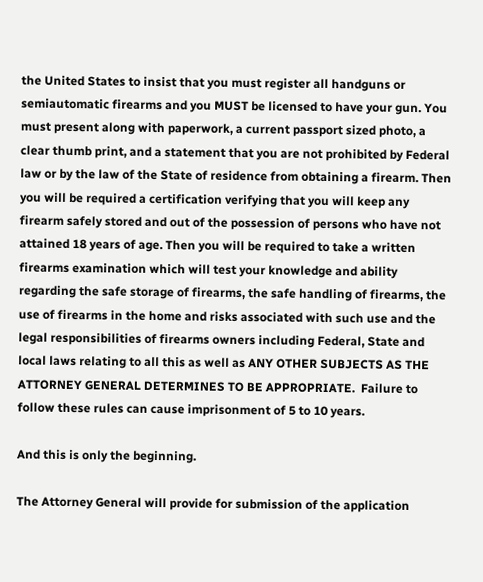the United States to insist that you must register all handguns or semiautomatic firearms and you MUST be licensed to have your gun. You must present along with paperwork, a current passport sized photo, a clear thumb print, and a statement that you are not prohibited by Federal law or by the law of the State of residence from obtaining a firearm. Then you will be required a certification verifying that you will keep any firearm safely stored and out of the possession of persons who have not attained 18 years of age. Then you will be required to take a written firearms examination which will test your knowledge and ability regarding the safe storage of firearms, the safe handling of firearms, the use of firearms in the home and risks associated with such use and the legal responsibilities of firearms owners including Federal, State and local laws relating to all this as well as ANY OTHER SUBJECTS AS THE ATTORNEY GENERAL DETERMINES TO BE APPROPRIATE.  Failure to follow these rules can cause imprisonment of 5 to 10 years.

And this is only the beginning.

The Attorney General will provide for submission of the application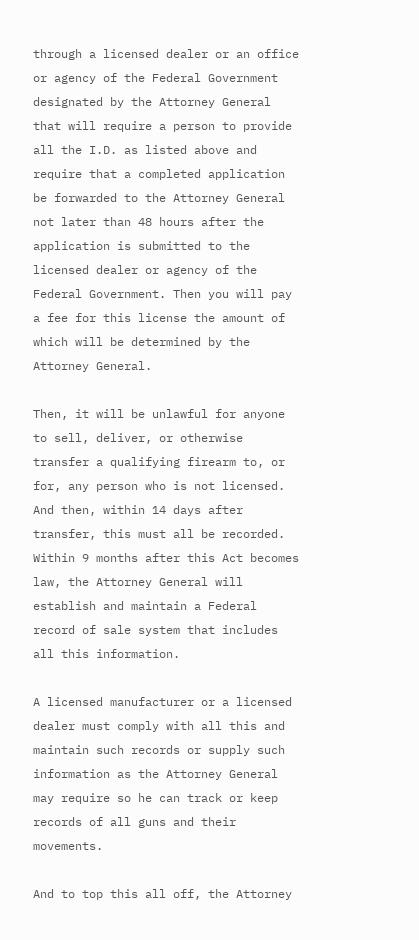through a licensed dealer or an office or agency of the Federal Government designated by the Attorney General that will require a person to provide all the I.D. as listed above and require that a completed application be forwarded to the Attorney General not later than 48 hours after the application is submitted to the licensed dealer or agency of the Federal Government. Then you will pay a fee for this license the amount of which will be determined by the Attorney General.

Then, it will be unlawful for anyone to sell, deliver, or otherwise transfer a qualifying firearm to, or for, any person who is not licensed. And then, within 14 days after transfer, this must all be recorded. Within 9 months after this Act becomes law, the Attorney General will establish and maintain a Federal record of sale system that includes all this information.

A licensed manufacturer or a licensed dealer must comply with all this and maintain such records or supply such information as the Attorney General may require so he can track or keep records of all guns and their movements.

And to top this all off, the Attorney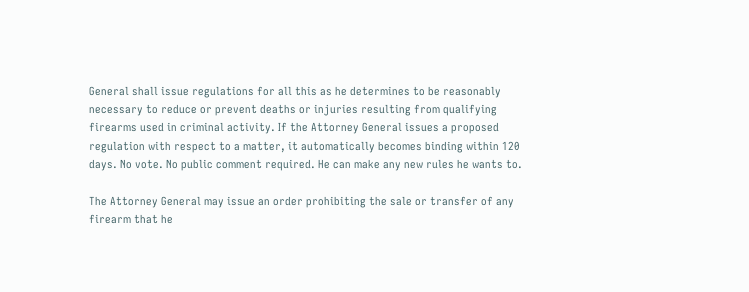General shall issue regulations for all this as he determines to be reasonably necessary to reduce or prevent deaths or injuries resulting from qualifying firearms used in criminal activity. If the Attorney General issues a proposed regulation with respect to a matter, it automatically becomes binding within 120 days. No vote. No public comment required. He can make any new rules he wants to.

The Attorney General may issue an order prohibiting the sale or transfer of any firearm that he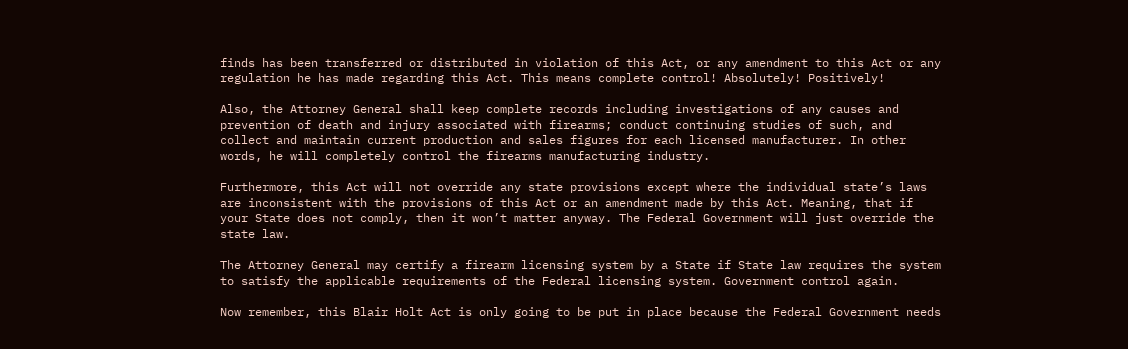finds has been transferred or distributed in violation of this Act, or any amendment to this Act or any regulation he has made regarding this Act. This means complete control! Absolutely! Positively!

Also, the Attorney General shall keep complete records including investigations of any causes and prevention of death and injury associated with firearms; conduct continuing studies of such, and collect and maintain current production and sales figures for each licensed manufacturer. In other words, he will completely control the firearms manufacturing industry.

Furthermore, this Act will not override any state provisions except where the individual state’s laws are inconsistent with the provisions of this Act or an amendment made by this Act. Meaning, that if your State does not comply, then it won’t matter anyway. The Federal Government will just override the state law.

The Attorney General may certify a firearm licensing system by a State if State law requires the system to satisfy the applicable requirements of the Federal licensing system. Government control again.

Now remember, this Blair Holt Act is only going to be put in place because the Federal Government needs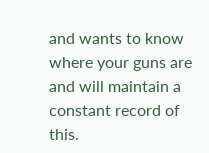and wants to know where your guns are and will maintain a constant record of this.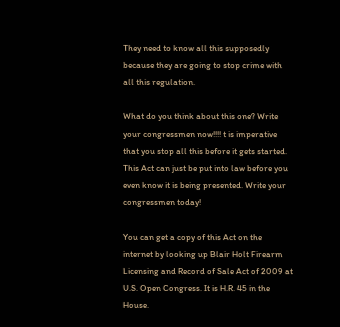They need to know all this supposedly because they are going to stop crime with all this regulation.

What do you think about this one? Write your congressmen now!!!! t is imperative that you stop all this before it gets started. This Act can just be put into law before you even know it is being presented. Write your congressmen today!

You can get a copy of this Act on the internet by looking up Blair Holt Firearm Licensing and Record of Sale Act of 2009 at U.S. Open Congress. It is H.R. 45 in the House.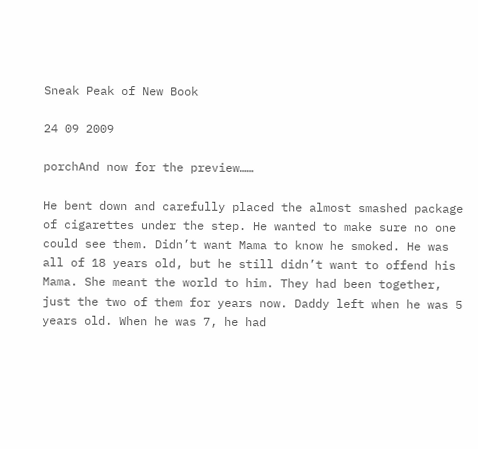Sneak Peak of New Book

24 09 2009

porchAnd now for the preview……

He bent down and carefully placed the almost smashed package of cigarettes under the step. He wanted to make sure no one could see them. Didn’t want Mama to know he smoked. He was all of 18 years old, but he still didn’t want to offend his Mama. She meant the world to him. They had been together, just the two of them for years now. Daddy left when he was 5 years old. When he was 7, he had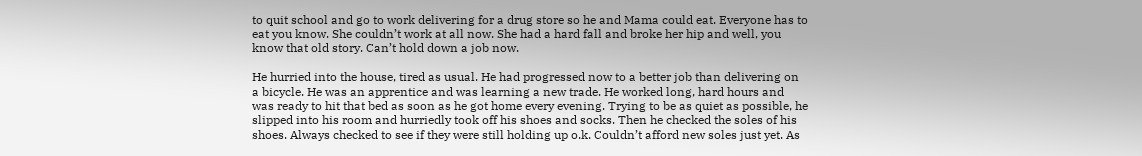to quit school and go to work delivering for a drug store so he and Mama could eat. Everyone has to eat you know. She couldn’t work at all now. She had a hard fall and broke her hip and well, you know that old story. Can’t hold down a job now.

He hurried into the house, tired as usual. He had progressed now to a better job than delivering on a bicycle. He was an apprentice and was learning a new trade. He worked long, hard hours and was ready to hit that bed as soon as he got home every evening. Trying to be as quiet as possible, he slipped into his room and hurriedly took off his shoes and socks. Then he checked the soles of his shoes. Always checked to see if they were still holding up o.k. Couldn’t afford new soles just yet. As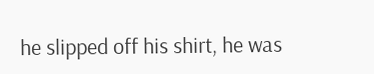he slipped off his shirt, he was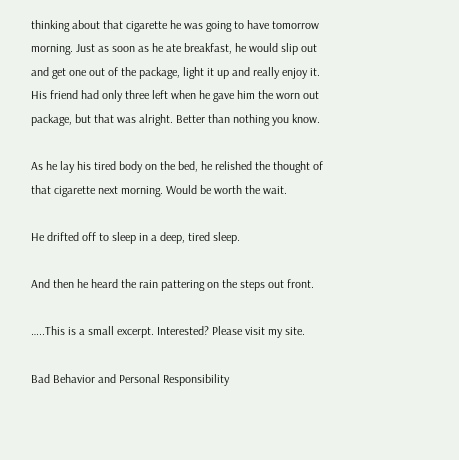thinking about that cigarette he was going to have tomorrow morning. Just as soon as he ate breakfast, he would slip out and get one out of the package, light it up and really enjoy it. His friend had only three left when he gave him the worn out package, but that was alright. Better than nothing you know.

As he lay his tired body on the bed, he relished the thought of that cigarette next morning. Would be worth the wait.

He drifted off to sleep in a deep, tired sleep.

And then he heard the rain pattering on the steps out front.

…..This is a small excerpt. Interested? Please visit my site.

Bad Behavior and Personal Responsibility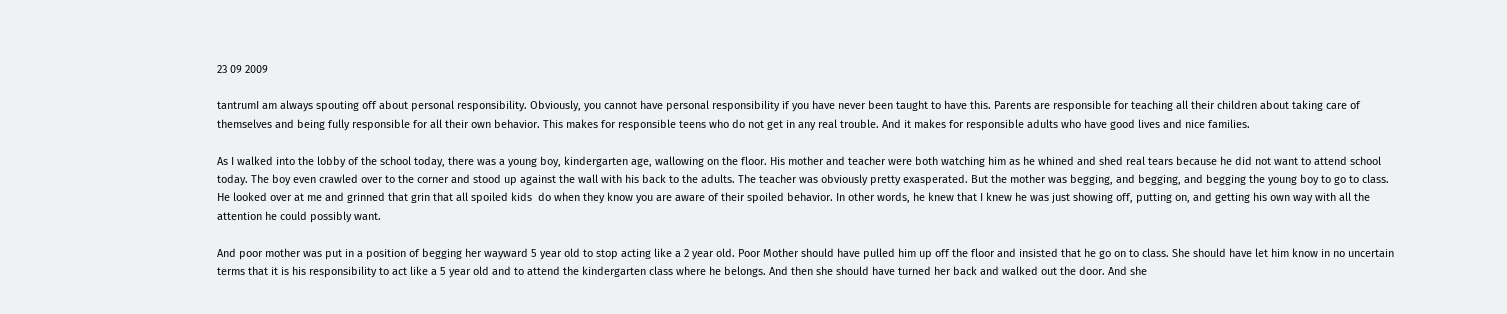23 09 2009

tantrumI am always spouting off about personal responsibility. Obviously, you cannot have personal responsibility if you have never been taught to have this. Parents are responsible for teaching all their children about taking care of themselves and being fully responsible for all their own behavior. This makes for responsible teens who do not get in any real trouble. And it makes for responsible adults who have good lives and nice families.

As I walked into the lobby of the school today, there was a young boy, kindergarten age, wallowing on the floor. His mother and teacher were both watching him as he whined and shed real tears because he did not want to attend school today. The boy even crawled over to the corner and stood up against the wall with his back to the adults. The teacher was obviously pretty exasperated. But the mother was begging, and begging, and begging the young boy to go to class. He looked over at me and grinned that grin that all spoiled kids  do when they know you are aware of their spoiled behavior. In other words, he knew that I knew he was just showing off, putting on, and getting his own way with all the attention he could possibly want.

And poor mother was put in a position of begging her wayward 5 year old to stop acting like a 2 year old. Poor Mother should have pulled him up off the floor and insisted that he go on to class. She should have let him know in no uncertain terms that it is his responsibility to act like a 5 year old and to attend the kindergarten class where he belongs. And then she should have turned her back and walked out the door. And she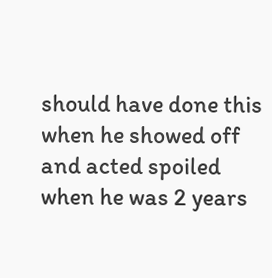should have done this when he showed off and acted spoiled when he was 2 years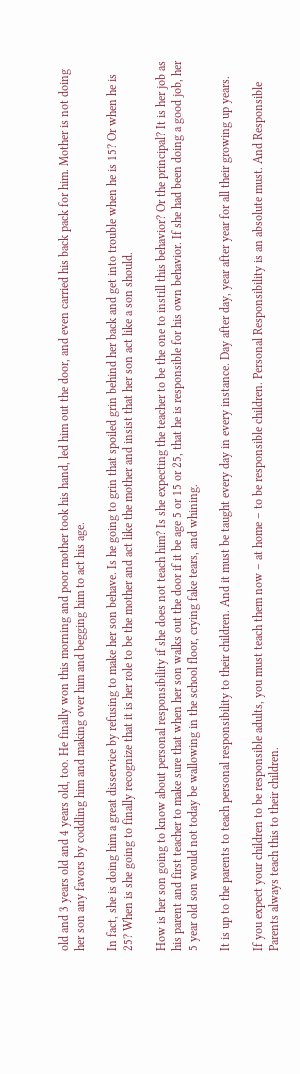old and 3 years old and 4 years old, too. He finally won this morning and poor mother took his hand, led him out the door, and even carried his back pack for him. Mother is not doing her son any favors by coddling him and making over him and begging him to act his age.

In fact, she is doing him a great disservice by refusing to make her son behave. Is he going to grin that spoiled grin behind her back and get into trouble when he is 15? Or when he is 25? When is she going to finally recognize that it is her role to be the mother and act like the mother and insist that her son act like a son should.

How is her son going to know about personal responsibility if she does not teach him? Is she expecting the teacher to be the one to instill this behavior? Or the principal? It is her job as his parent and first teacher to make sure that when her son walks out the door if it be age 5 or 15 or 25, that he is responsible for his own behavior. If she had been doing a good job, her 5 year old son would not today be wallowing in the school floor, crying fake tears, and whining.

It is up to the parents to teach personal responsibility to their children. And it must be taught every day in every instance. Day after day, year after year for all their growing up years.

If you expect your children to be responsible adults, you must teach them now – at home – to be responsible children. Personal Responsibility is an absolute must. And Responsible Parents always teach this to their children.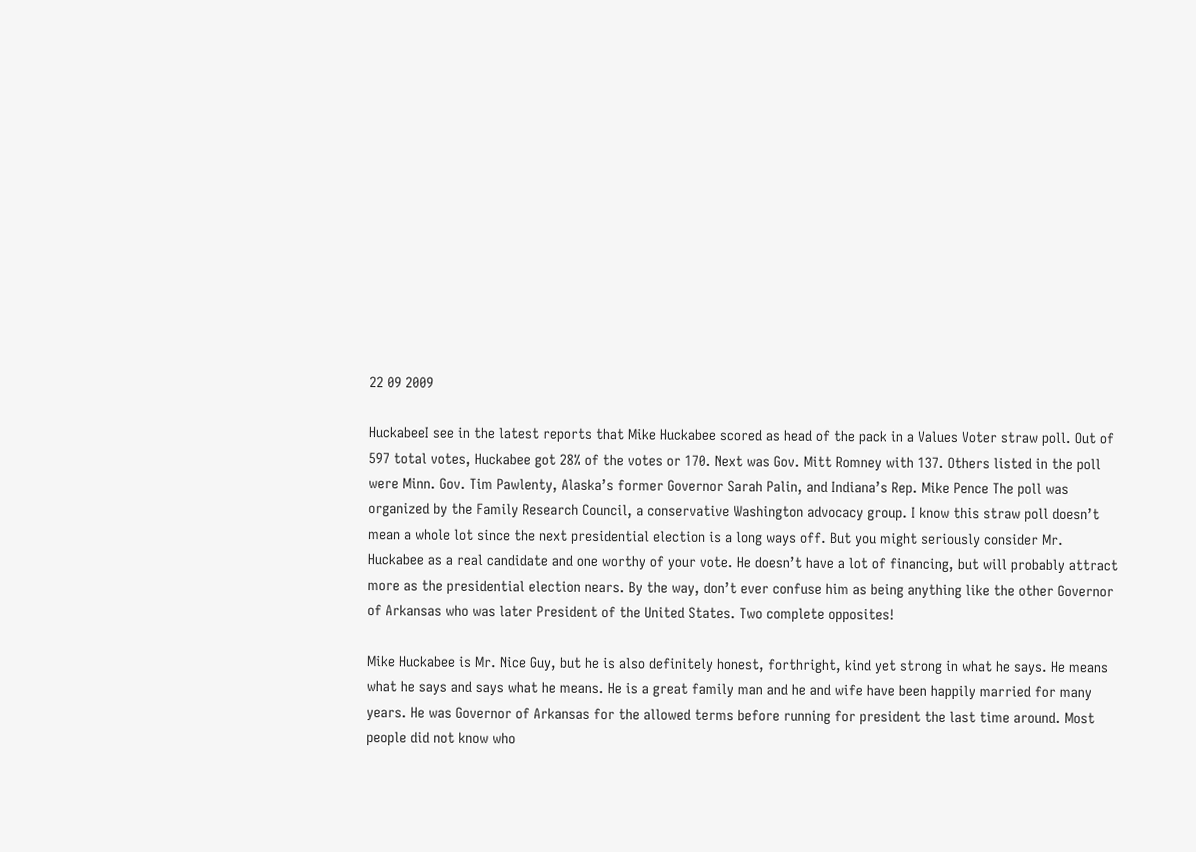22 09 2009

HuckabeeI see in the latest reports that Mike Huckabee scored as head of the pack in a Values Voter straw poll. Out of 597 total votes, Huckabee got 28% of the votes or 170. Next was Gov. Mitt Romney with 137. Others listed in the poll were Minn. Gov. Tim Pawlenty, Alaska’s former Governor Sarah Palin, and Indiana’s Rep. Mike Pence The poll was organized by the Family Research Council, a conservative Washington advocacy group. I know this straw poll doesn’t mean a whole lot since the next presidential election is a long ways off. But you might seriously consider Mr. Huckabee as a real candidate and one worthy of your vote. He doesn’t have a lot of financing, but will probably attract more as the presidential election nears. By the way, don’t ever confuse him as being anything like the other Governor of Arkansas who was later President of the United States. Two complete opposites!

Mike Huckabee is Mr. Nice Guy, but he is also definitely honest, forthright, kind yet strong in what he says. He means what he says and says what he means. He is a great family man and he and wife have been happily married for many years. He was Governor of Arkansas for the allowed terms before running for president the last time around. Most people did not know who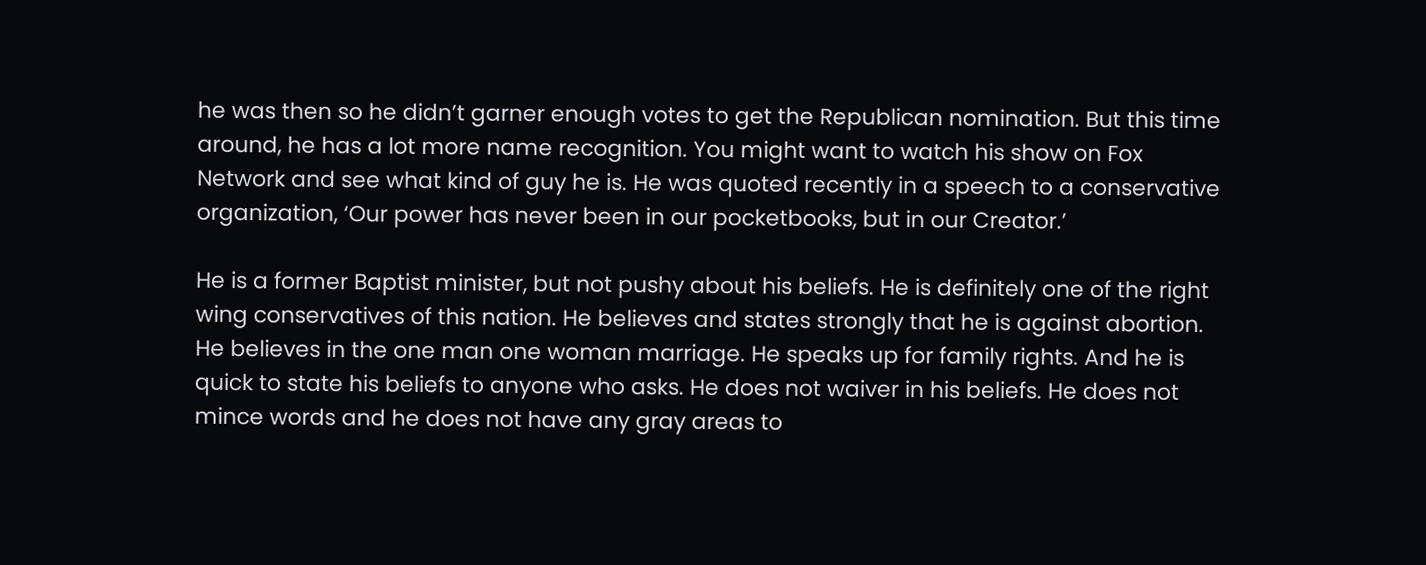he was then so he didn’t garner enough votes to get the Republican nomination. But this time around, he has a lot more name recognition. You might want to watch his show on Fox Network and see what kind of guy he is. He was quoted recently in a speech to a conservative organization, ‘Our power has never been in our pocketbooks, but in our Creator.’

He is a former Baptist minister, but not pushy about his beliefs. He is definitely one of the right wing conservatives of this nation. He believes and states strongly that he is against abortion. He believes in the one man one woman marriage. He speaks up for family rights. And he is quick to state his beliefs to anyone who asks. He does not waiver in his beliefs. He does not mince words and he does not have any gray areas to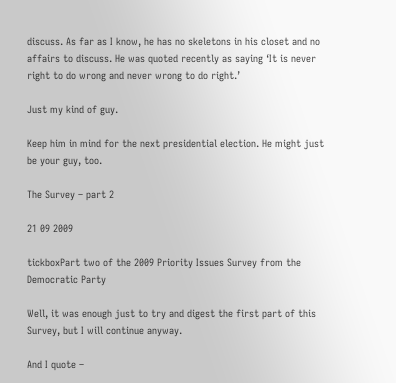discuss. As far as I know, he has no skeletons in his closet and no affairs to discuss. He was quoted recently as saying ‘It is never right to do wrong and never wrong to do right.’

Just my kind of guy.

Keep him in mind for the next presidential election. He might just be your guy, too.

The Survey – part 2

21 09 2009

tickboxPart two of the 2009 Priority Issues Survey from the Democratic Party

Well, it was enough just to try and digest the first part of this Survey, but I will continue anyway.

And I quote –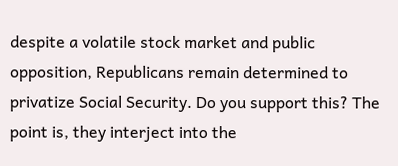despite a volatile stock market and public opposition, Republicans remain determined to privatize Social Security. Do you support this? The point is, they interject into the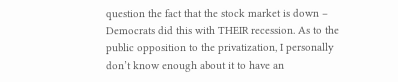question the fact that the stock market is down – Democrats did this with THEIR recession. As to the public opposition to the privatization, I personally don’t know enough about it to have an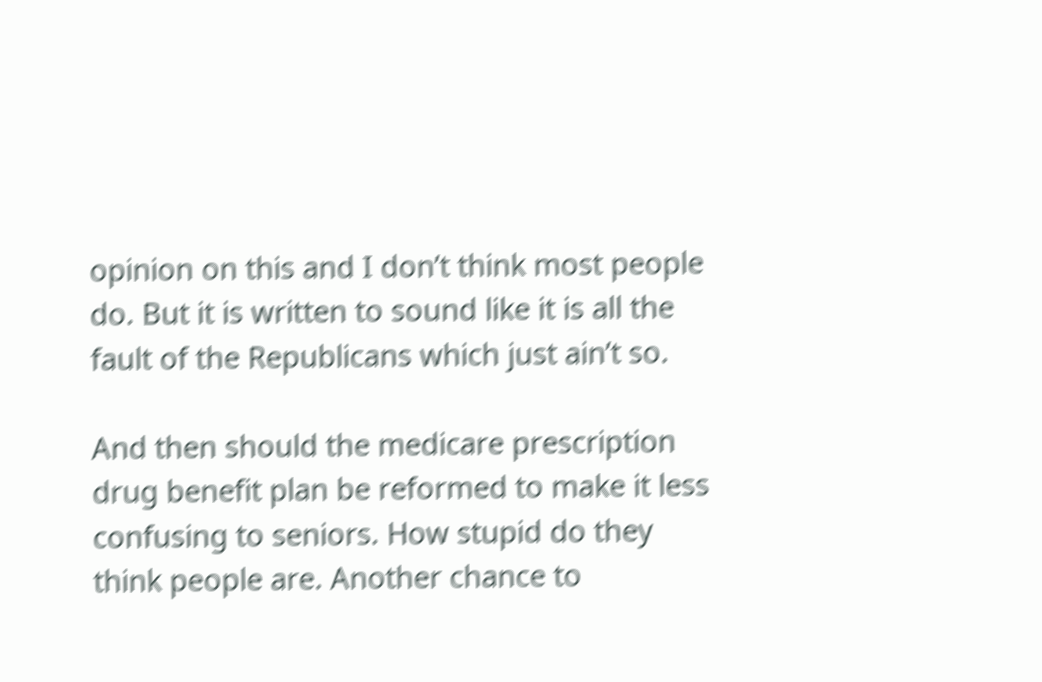opinion on this and I don’t think most people do. But it is written to sound like it is all the fault of the Republicans which just ain’t so.

And then should the medicare prescription drug benefit plan be reformed to make it less confusing to seniors. How stupid do they think people are. Another chance to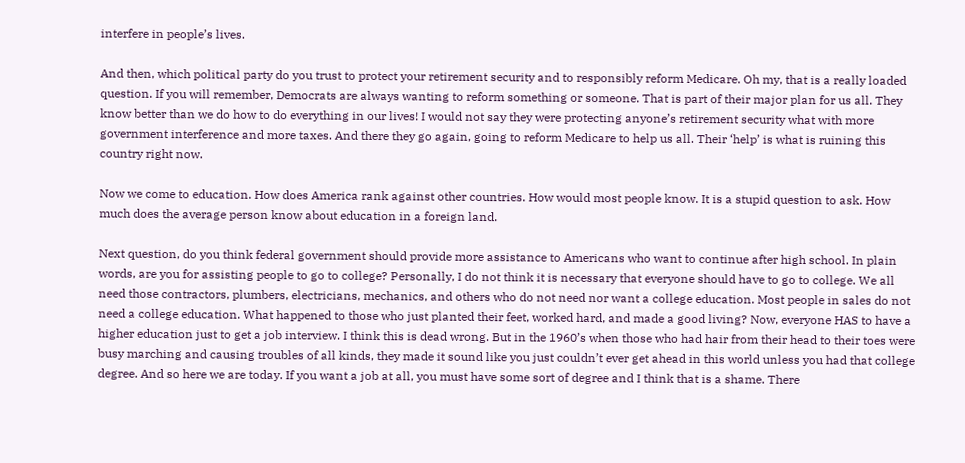interfere in people’s lives.

And then, which political party do you trust to protect your retirement security and to responsibly reform Medicare. Oh my, that is a really loaded question. If you will remember, Democrats are always wanting to reform something or someone. That is part of their major plan for us all. They know better than we do how to do everything in our lives! I would not say they were protecting anyone’s retirement security what with more government interference and more taxes. And there they go again, going to reform Medicare to help us all. Their ‘help’ is what is ruining this country right now.

Now we come to education. How does America rank against other countries. How would most people know. It is a stupid question to ask. How much does the average person know about education in a foreign land.

Next question, do you think federal government should provide more assistance to Americans who want to continue after high school. In plain words, are you for assisting people to go to college? Personally, I do not think it is necessary that everyone should have to go to college. We all need those contractors, plumbers, electricians, mechanics, and others who do not need nor want a college education. Most people in sales do not need a college education. What happened to those who just planted their feet, worked hard, and made a good living? Now, everyone HAS to have a higher education just to get a job interview. I think this is dead wrong. But in the 1960’s when those who had hair from their head to their toes were busy marching and causing troubles of all kinds, they made it sound like you just couldn’t ever get ahead in this world unless you had that college degree. And so here we are today. If you want a job at all, you must have some sort of degree and I think that is a shame. There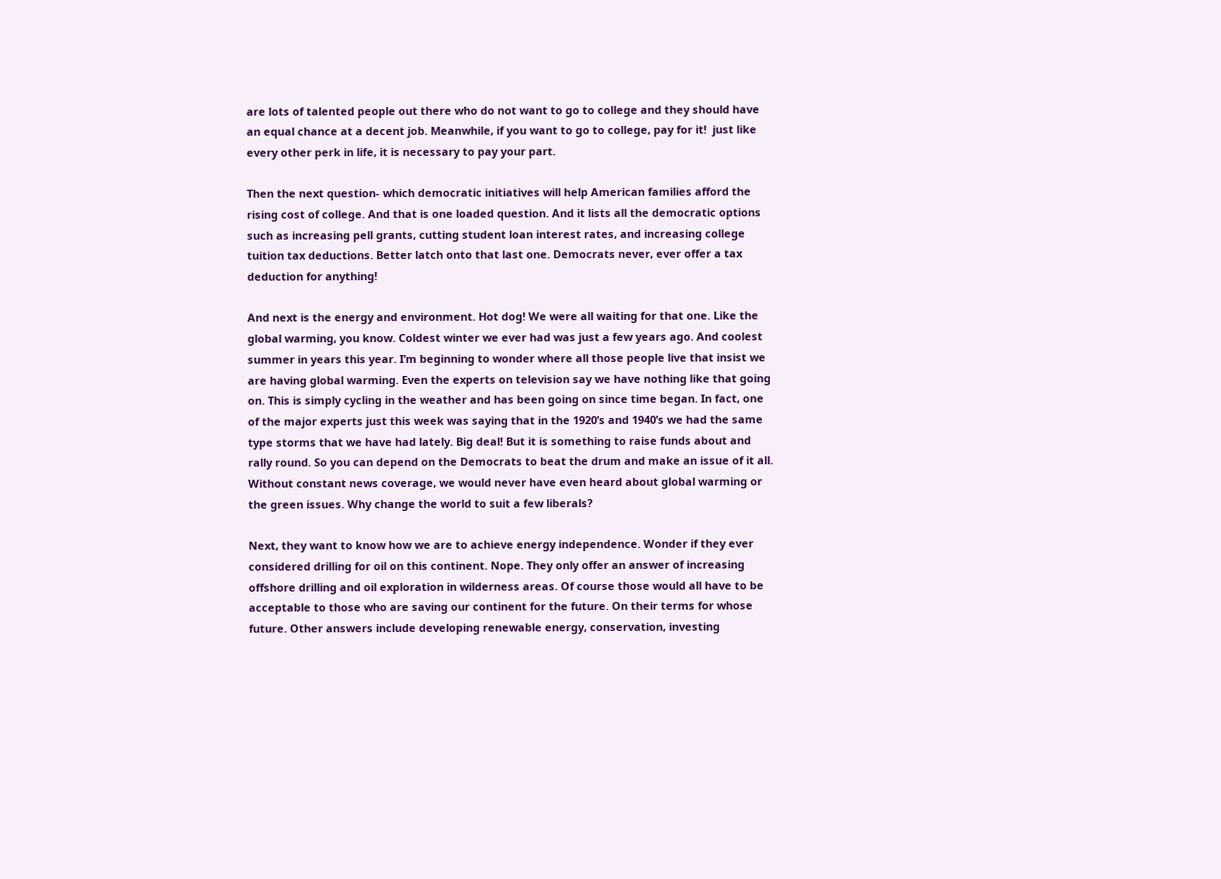are lots of talented people out there who do not want to go to college and they should have an equal chance at a decent job. Meanwhile, if you want to go to college, pay for it!  just like every other perk in life, it is necessary to pay your part.

Then the next question- which democratic initiatives will help American families afford the rising cost of college. And that is one loaded question. And it lists all the democratic options such as increasing pell grants, cutting student loan interest rates, and increasing college tuition tax deductions. Better latch onto that last one. Democrats never, ever offer a tax deduction for anything!

And next is the energy and environment. Hot dog! We were all waiting for that one. Like the global warming, you know. Coldest winter we ever had was just a few years ago. And coolest summer in years this year. I’m beginning to wonder where all those people live that insist we are having global warming. Even the experts on television say we have nothing like that going on. This is simply cycling in the weather and has been going on since time began. In fact, one of the major experts just this week was saying that in the 1920’s and 1940’s we had the same type storms that we have had lately. Big deal! But it is something to raise funds about and rally round. So you can depend on the Democrats to beat the drum and make an issue of it all. Without constant news coverage, we would never have even heard about global warming or the green issues. Why change the world to suit a few liberals?

Next, they want to know how we are to achieve energy independence. Wonder if they ever considered drilling for oil on this continent. Nope. They only offer an answer of increasing offshore drilling and oil exploration in wilderness areas. Of course those would all have to be acceptable to those who are saving our continent for the future. On their terms for whose future. Other answers include developing renewable energy, conservation, investing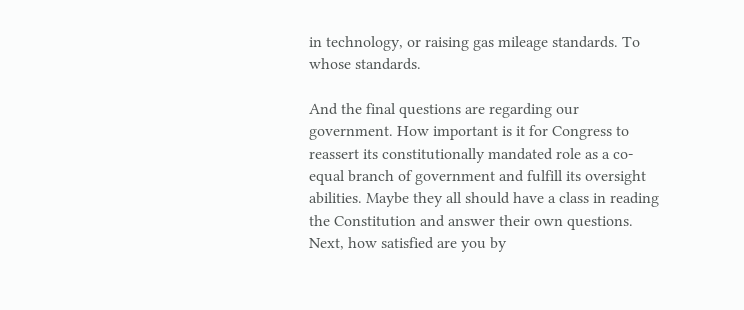in technology, or raising gas mileage standards. To whose standards.

And the final questions are regarding our government. How important is it for Congress to reassert its constitutionally mandated role as a co-equal branch of government and fulfill its oversight abilities. Maybe they all should have a class in reading the Constitution and answer their own questions. Next, how satisfied are you by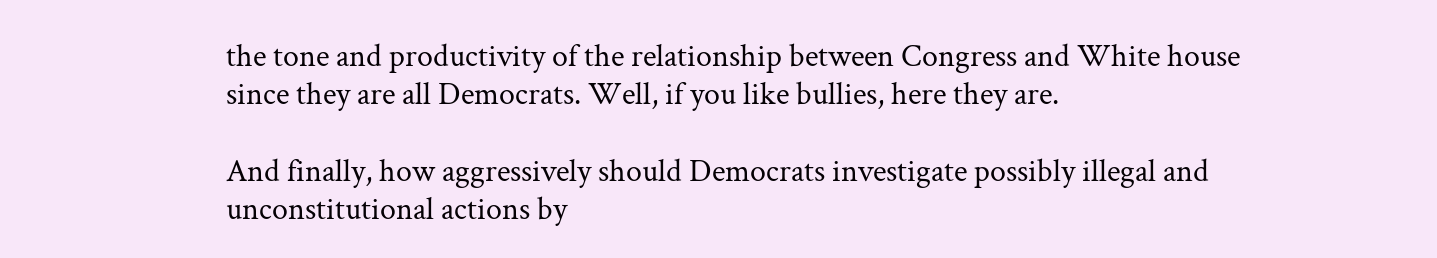the tone and productivity of the relationship between Congress and White house since they are all Democrats. Well, if you like bullies, here they are.

And finally, how aggressively should Democrats investigate possibly illegal and unconstitutional actions by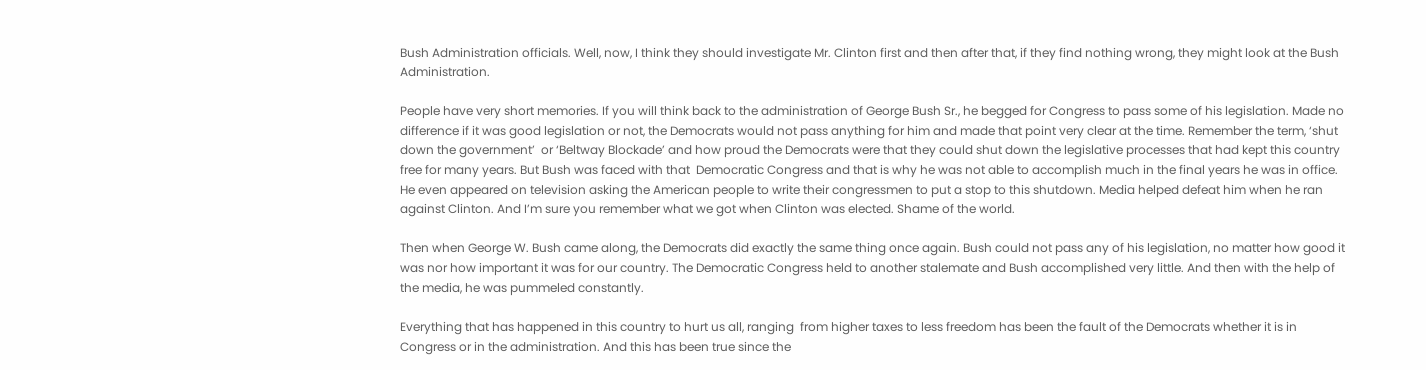Bush Administration officials. Well, now, I think they should investigate Mr. Clinton first and then after that, if they find nothing wrong, they might look at the Bush Administration.

People have very short memories. If you will think back to the administration of George Bush Sr., he begged for Congress to pass some of his legislation. Made no difference if it was good legislation or not, the Democrats would not pass anything for him and made that point very clear at the time. Remember the term, ‘shut down the government’  or ‘Beltway Blockade’ and how proud the Democrats were that they could shut down the legislative processes that had kept this country free for many years. But Bush was faced with that  Democratic Congress and that is why he was not able to accomplish much in the final years he was in office.  He even appeared on television asking the American people to write their congressmen to put a stop to this shutdown. Media helped defeat him when he ran against Clinton. And I’m sure you remember what we got when Clinton was elected. Shame of the world.

Then when George W. Bush came along, the Democrats did exactly the same thing once again. Bush could not pass any of his legislation, no matter how good it was nor how important it was for our country. The Democratic Congress held to another stalemate and Bush accomplished very little. And then with the help of the media, he was pummeled constantly.

Everything that has happened in this country to hurt us all, ranging  from higher taxes to less freedom has been the fault of the Democrats whether it is in Congress or in the administration. And this has been true since the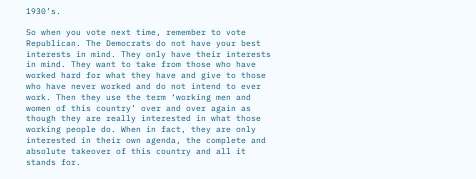1930’s.

So when you vote next time, remember to vote Republican. The Democrats do not have your best interests in mind. They only have their interests in mind. They want to take from those who have worked hard for what they have and give to those who have never worked and do not intend to ever work. Then they use the term ‘working men and women of this country’ over and over again as though they are really interested in what those working people do. When in fact, they are only interested in their own agenda, the complete and absolute takeover of this country and all it stands for.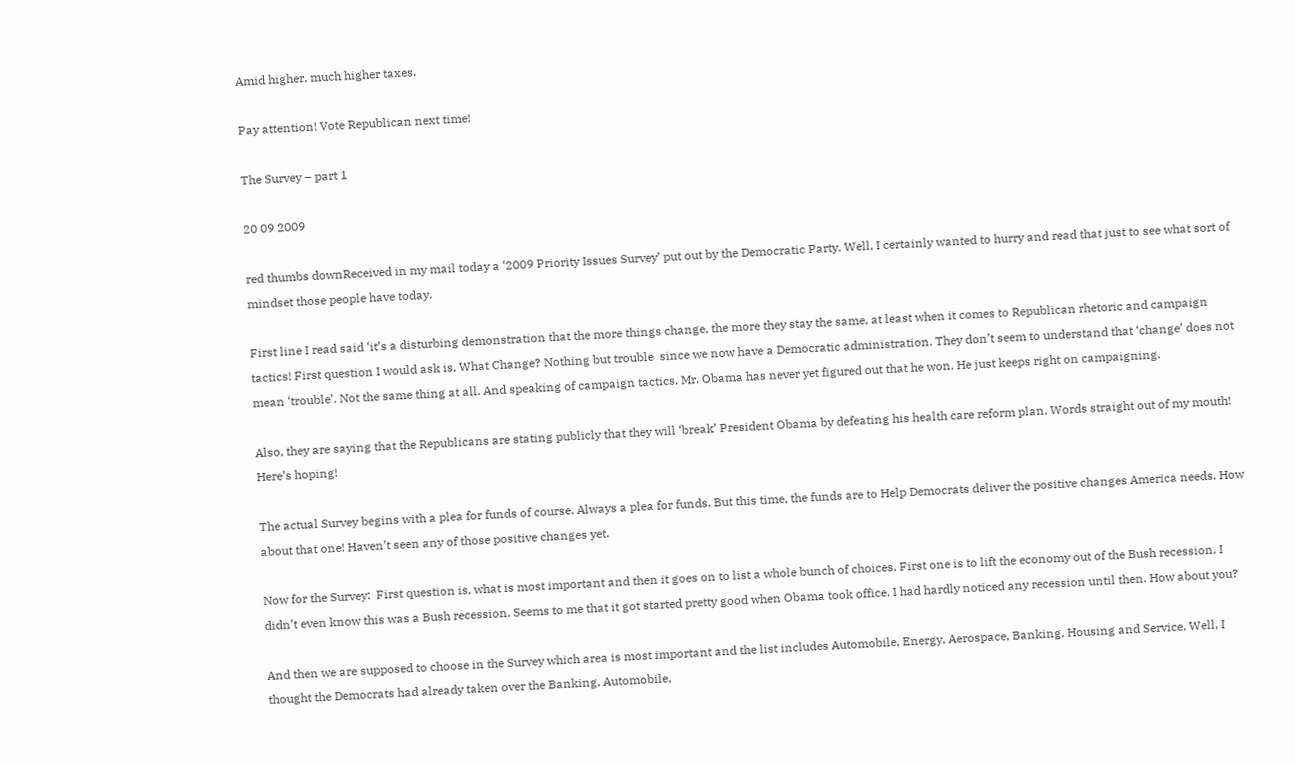Amid higher, much higher taxes.

Pay attention! Vote Republican next time!

The Survey – part 1

20 09 2009

red thumbs downReceived in my mail today a ‘2009 Priority Issues Survey’ put out by the Democratic Party. Well, I certainly wanted to hurry and read that just to see what sort of mindset those people have today.

First line I read said ‘it’s a disturbing demonstration that the more things change, the more they stay the same, at least when it comes to Republican rhetoric and campaign tactics! First question I would ask is, What Change? Nothing but trouble  since we now have a Democratic administration. They don’t seem to understand that ‘change’ does not mean ‘trouble’. Not the same thing at all. And speaking of campaign tactics, Mr. Obama has never yet figured out that he won. He just keeps right on campaigning.

Also, they are saying that the Republicans are stating publicly that they will ‘break’ President Obama by defeating his health care reform plan. Words straight out of my mouth! Here’s hoping!

The actual Survey begins with a plea for funds of course. Always a plea for funds. But this time, the funds are to Help Democrats deliver the positive changes America needs. How about that one! Haven’t seen any of those positive changes yet.

Now for the Survey:  First question is, what is most important and then it goes on to list a whole bunch of choices. First one is to lift the economy out of the Bush recession. I didn’t even know this was a Bush recession. Seems to me that it got started pretty good when Obama took office. I had hardly noticed any recession until then. How about you?

And then we are supposed to choose in the Survey which area is most important and the list includes Automobile, Energy, Aerospace, Banking, Housing and Service. Well, I thought the Democrats had already taken over the Banking, Automobile,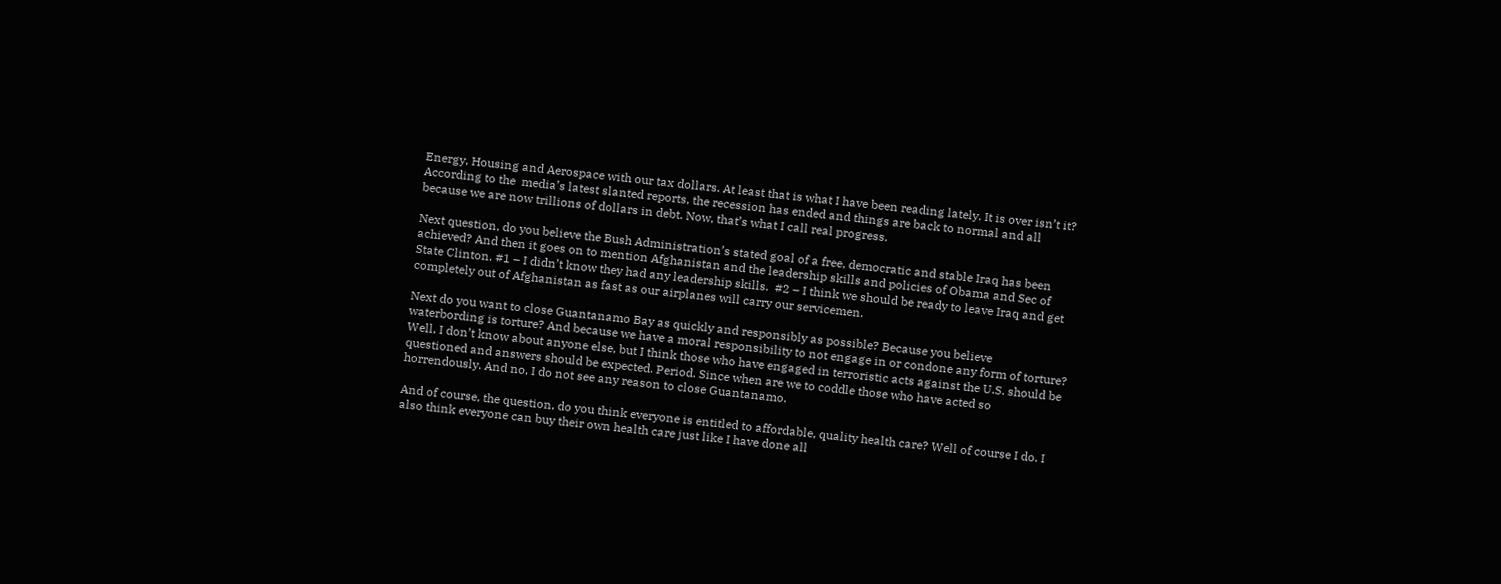Energy, Housing and Aerospace with our tax dollars. At least that is what I have been reading lately. It is over isn’t it? According to the  media’s latest slanted reports, the recession has ended and things are back to normal and all because we are now trillions of dollars in debt. Now, that’s what I call real progress.

Next question, do you believe the Bush Administration’s stated goal of a free, democratic and stable Iraq has been achieved? And then it goes on to mention Afghanistan and the leadership skills and policies of Obama and Sec of State Clinton. #1 – I didn’t know they had any leadership skills.  #2 – I think we should be ready to leave Iraq and get completely out of Afghanistan as fast as our airplanes will carry our servicemen.

Next do you want to close Guantanamo Bay as quickly and responsibly as possible? Because you believe waterbording is torture? And because we have a moral responsibility to not engage in or condone any form of torture? Well, I don’t know about anyone else, but I think those who have engaged in terroristic acts against the U.S. should be questioned and answers should be expected. Period. Since when are we to coddle those who have acted so horrendously. And no, I do not see any reason to close Guantanamo.

And of course, the question, do you think everyone is entitled to affordable, quality health care? Well of course I do. I also think everyone can buy their own health care just like I have done all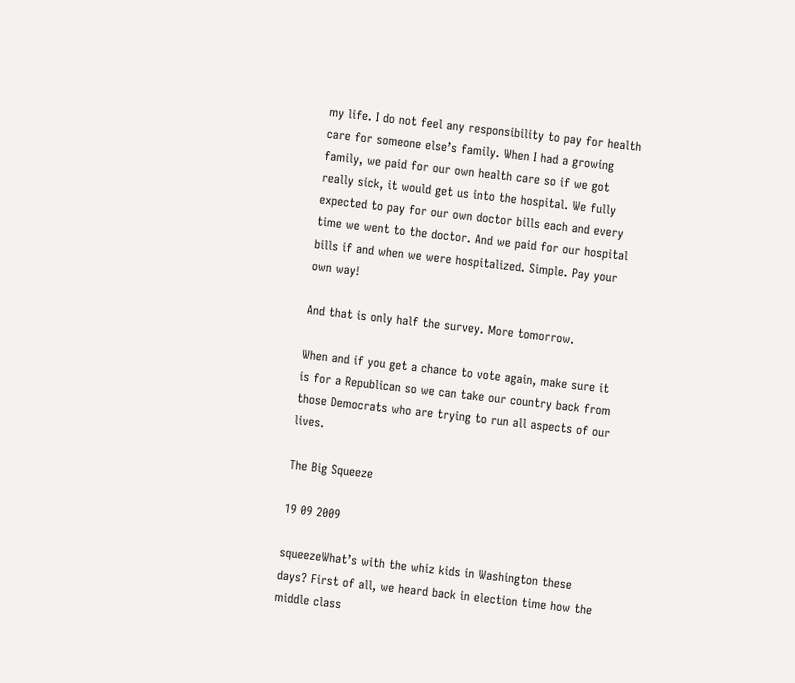my life. I do not feel any responsibility to pay for health care for someone else’s family. When I had a growing family, we paid for our own health care so if we got really sick, it would get us into the hospital. We fully expected to pay for our own doctor bills each and every time we went to the doctor. And we paid for our hospital bills if and when we were hospitalized. Simple. Pay your own way!

And that is only half the survey. More tomorrow.

When and if you get a chance to vote again, make sure it is for a Republican so we can take our country back from those Democrats who are trying to run all aspects of our lives.

The Big Squeeze

19 09 2009

squeezeWhat’s with the whiz kids in Washington these days? First of all, we heard back in election time how the middle class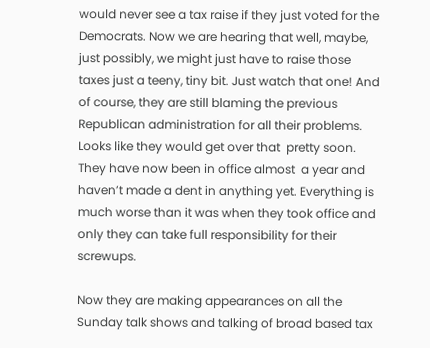would never see a tax raise if they just voted for the Democrats. Now we are hearing that well, maybe, just possibly, we might just have to raise those taxes just a teeny, tiny bit. Just watch that one! And of course, they are still blaming the previous Republican administration for all their problems. Looks like they would get over that  pretty soon. They have now been in office almost  a year and haven’t made a dent in anything yet. Everything is much worse than it was when they took office and only they can take full responsibility for their screwups.

Now they are making appearances on all the Sunday talk shows and talking of broad based tax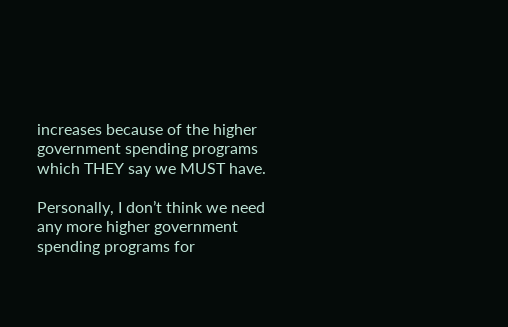increases because of the higher government spending programs which THEY say we MUST have.

Personally, I don’t think we need any more higher government spending programs for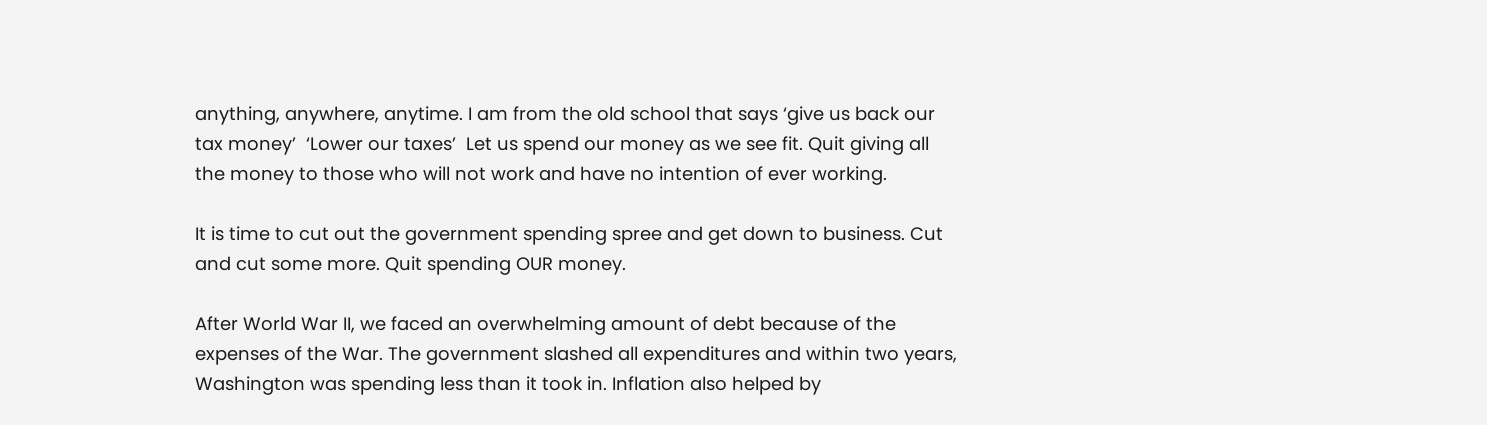anything, anywhere, anytime. I am from the old school that says ‘give us back our tax money’  ‘Lower our taxes’  Let us spend our money as we see fit. Quit giving all the money to those who will not work and have no intention of ever working.

It is time to cut out the government spending spree and get down to business. Cut and cut some more. Quit spending OUR money.

After World War II, we faced an overwhelming amount of debt because of the expenses of the War. The government slashed all expenditures and within two years, Washington was spending less than it took in. Inflation also helped by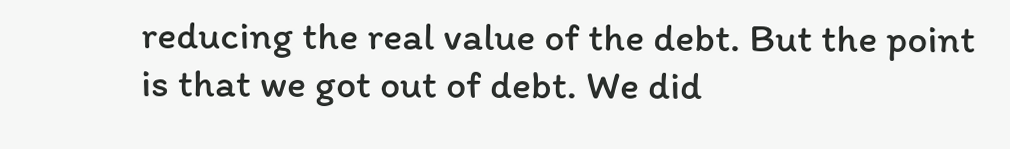reducing the real value of the debt. But the point is that we got out of debt. We did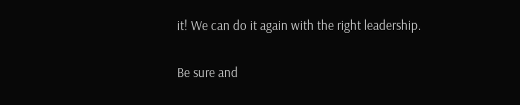it! We can do it again with the right leadership.

Be sure and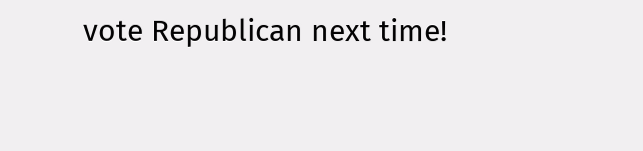vote Republican next time!